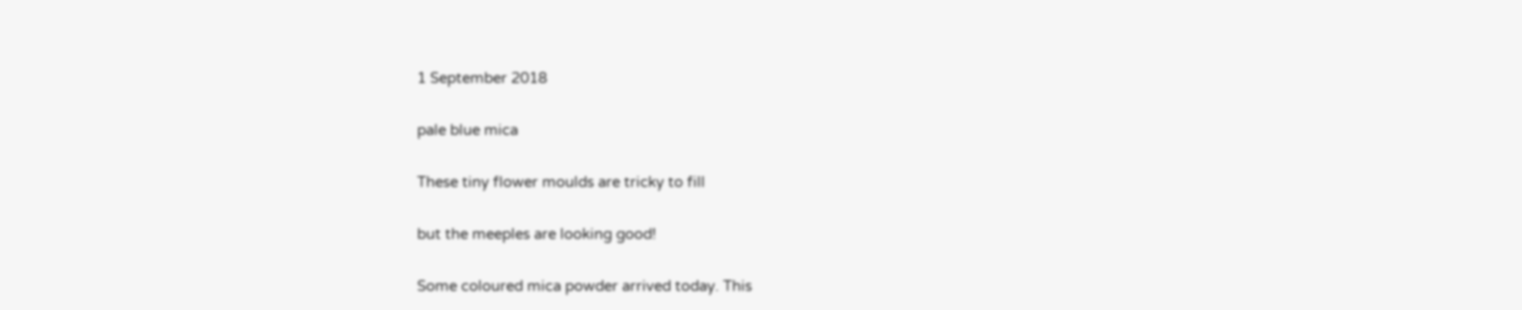1 September 2018

pale blue mica

These tiny flower moulds are tricky to fill

but the meeples are looking good!

Some coloured mica powder arrived today. This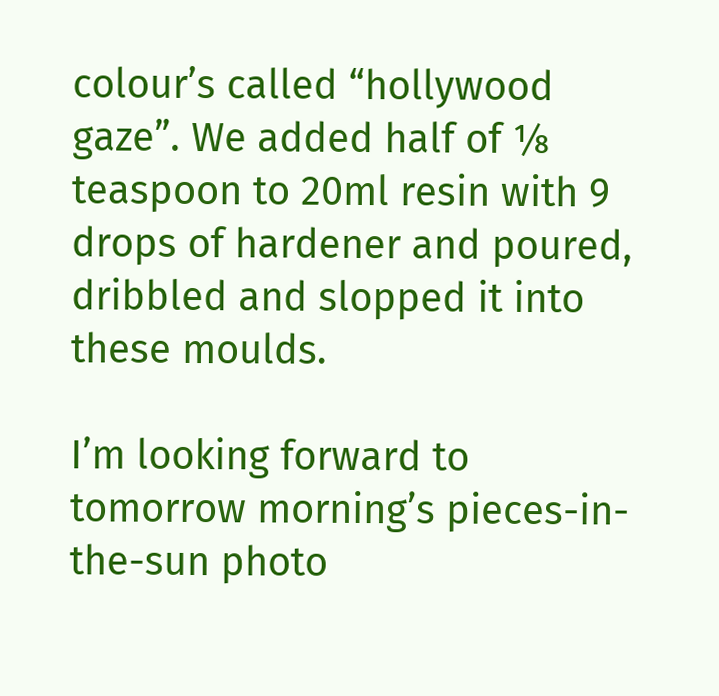colour’s called “hollywood gaze”. We added half of ⅛ teaspoon to 20ml resin with 9 drops of hardener and poured, dribbled and slopped it into these moulds.

I’m looking forward to tomorrow morning’s pieces-in-the-sun photo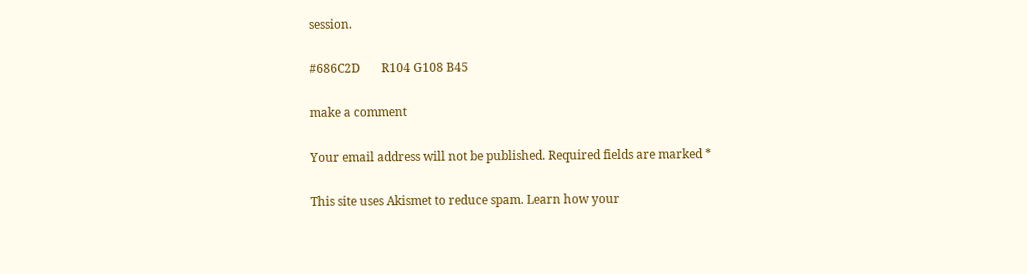session.

#686C2D       R104 G108 B45

make a comment

Your email address will not be published. Required fields are marked *

This site uses Akismet to reduce spam. Learn how your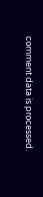comment data is processed.